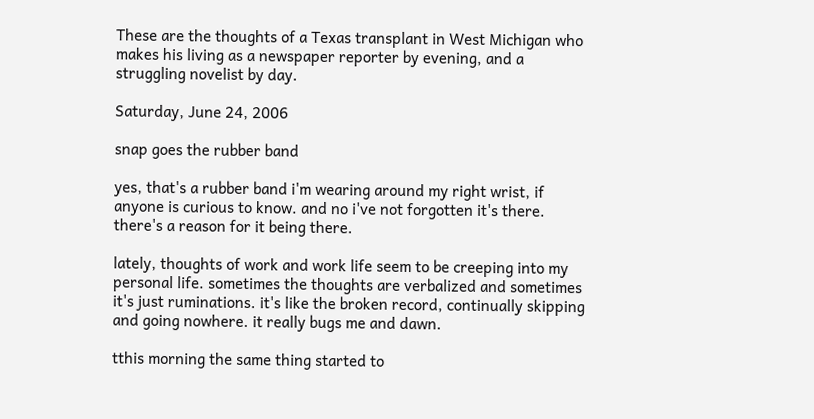These are the thoughts of a Texas transplant in West Michigan who makes his living as a newspaper reporter by evening, and a struggling novelist by day.

Saturday, June 24, 2006

snap goes the rubber band

yes, that's a rubber band i'm wearing around my right wrist, if anyone is curious to know. and no i've not forgotten it's there. there's a reason for it being there.

lately, thoughts of work and work life seem to be creeping into my personal life. sometimes the thoughts are verbalized and sometimes it's just ruminations. it's like the broken record, continually skipping and going nowhere. it really bugs me and dawn.

tthis morning the same thing started to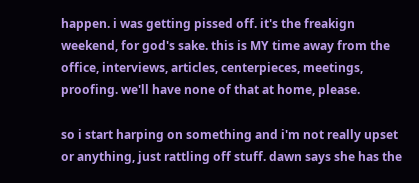happen. i was getting pissed off. it's the freakign weekend, for god's sake. this is MY time away from the office, interviews, articles, centerpieces, meetings, proofing. we'll have none of that at home, please.

so i start harping on something and i'm not really upset or anything, just rattling off stuff. dawn says she has the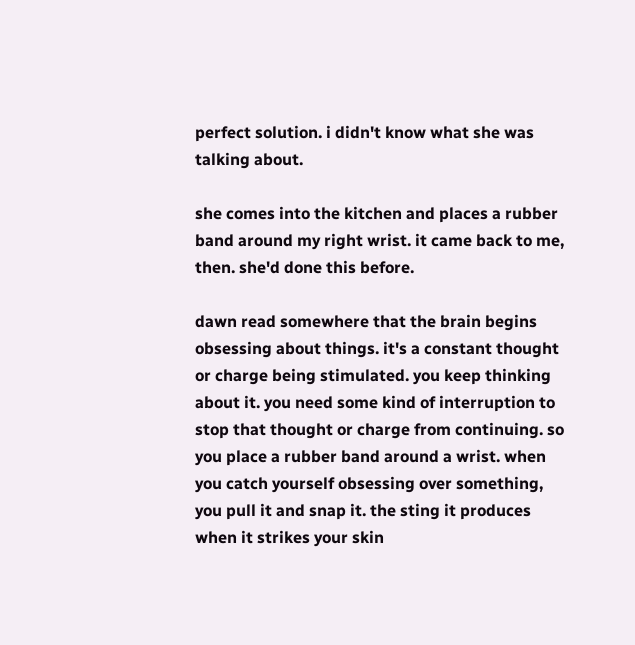perfect solution. i didn't know what she was talking about.

she comes into the kitchen and places a rubber band around my right wrist. it came back to me, then. she'd done this before.

dawn read somewhere that the brain begins obsessing about things. it's a constant thought or charge being stimulated. you keep thinking about it. you need some kind of interruption to stop that thought or charge from continuing. so you place a rubber band around a wrist. when you catch yourself obsessing over something, you pull it and snap it. the sting it produces when it strikes your skin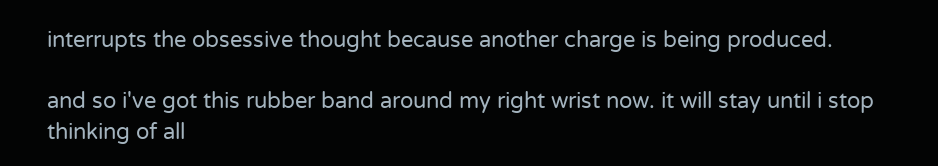interrupts the obsessive thought because another charge is being produced.

and so i've got this rubber band around my right wrist now. it will stay until i stop thinking of all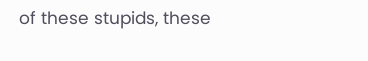of these stupids, these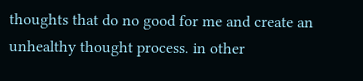thoughts that do no good for me and create an unhealthy thought process. in other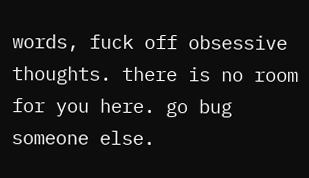words, fuck off obsessive thoughts. there is no room for you here. go bug someone else.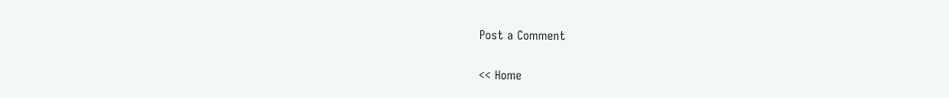Post a Comment

<< Home